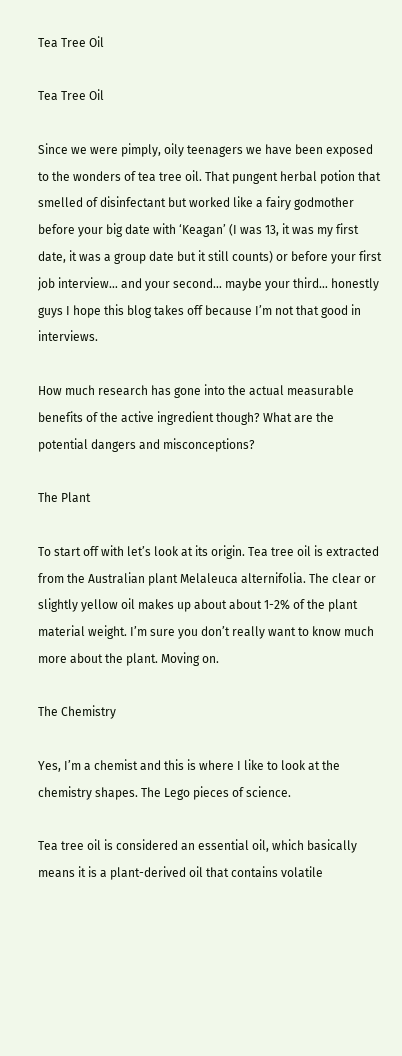Tea Tree Oil

Tea Tree Oil

Since we were pimply, oily teenagers we have been exposed to the wonders of tea tree oil. That pungent herbal potion that smelled of disinfectant but worked like a fairy godmother before your big date with ‘Keagan’ (I was 13, it was my first date, it was a group date but it still counts) or before your first job interview… and your second… maybe your third… honestly guys I hope this blog takes off because I’m not that good in interviews.

How much research has gone into the actual measurable benefits of the active ingredient though? What are the potential dangers and misconceptions?

The Plant

To start off with let’s look at its origin. Tea tree oil is extracted from the Australian plant Melaleuca alternifolia. The clear or slightly yellow oil makes up about about 1-2% of the plant material weight. I’m sure you don’t really want to know much more about the plant. Moving on.

The Chemistry

Yes, I’m a chemist and this is where I like to look at the chemistry shapes. The Lego pieces of science.

Tea tree oil is considered an essential oil, which basically means it is a plant-derived oil that contains volatile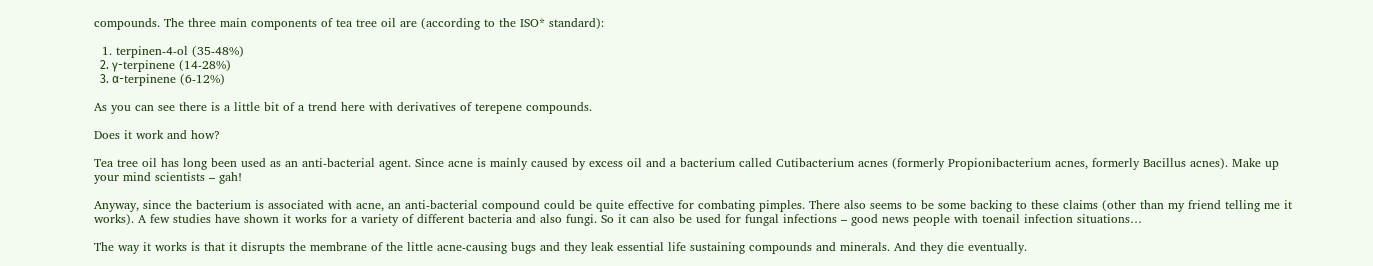compounds. The three main components of tea tree oil are (according to the ISO* standard):

  1. terpinen-4-ol (35-48%)
  2. γ-terpinene (14-28%)
  3. α-terpinene (6-12%)

As you can see there is a little bit of a trend here with derivatives of terepene compounds.

Does it work and how?

Tea tree oil has long been used as an anti-bacterial agent. Since acne is mainly caused by excess oil and a bacterium called Cutibacterium acnes (formerly Propionibacterium acnes, formerly Bacillus acnes). Make up your mind scientists – gah!

Anyway, since the bacterium is associated with acne, an anti-bacterial compound could be quite effective for combating pimples. There also seems to be some backing to these claims (other than my friend telling me it works). A few studies have shown it works for a variety of different bacteria and also fungi. So it can also be used for fungal infections – good news people with toenail infection situations…

The way it works is that it disrupts the membrane of the little acne-causing bugs and they leak essential life sustaining compounds and minerals. And they die eventually.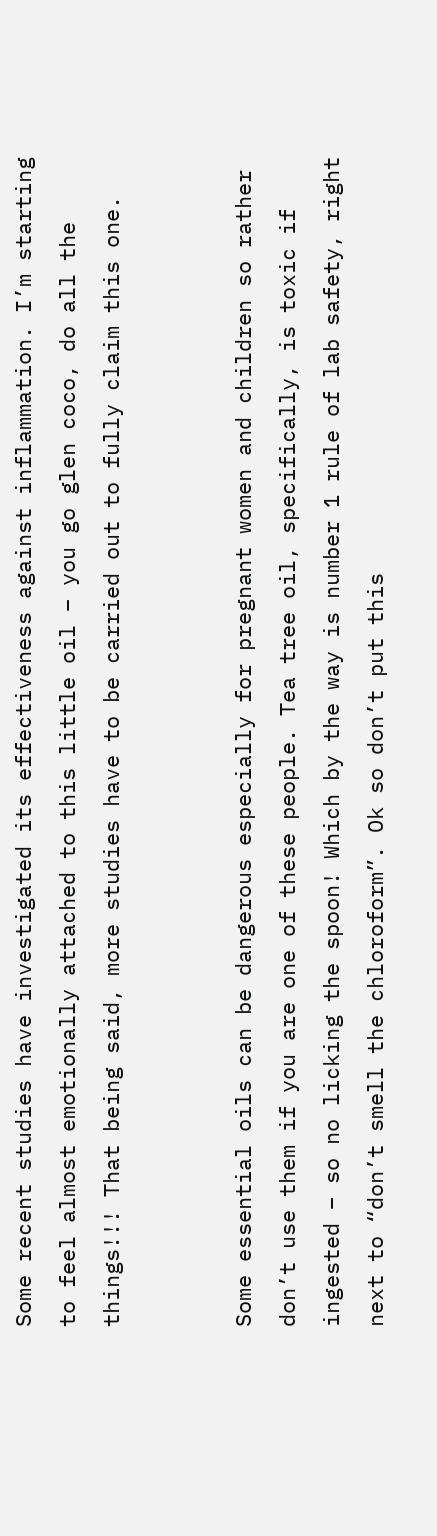Some recent studies have investigated its effectiveness against inflammation. I’m starting to feel almost emotionally attached to this little oil – you go glen coco, do all the things!!! That being said, more studies have to be carried out to fully claim this one.


Some essential oils can be dangerous especially for pregnant women and children so rather don’t use them if you are one of these people. Tea tree oil, specifically, is toxic if ingested – so no licking the spoon! Which by the way is number 1 rule of lab safety, right next to “don’t smell the chloroform”. Ok so don’t put this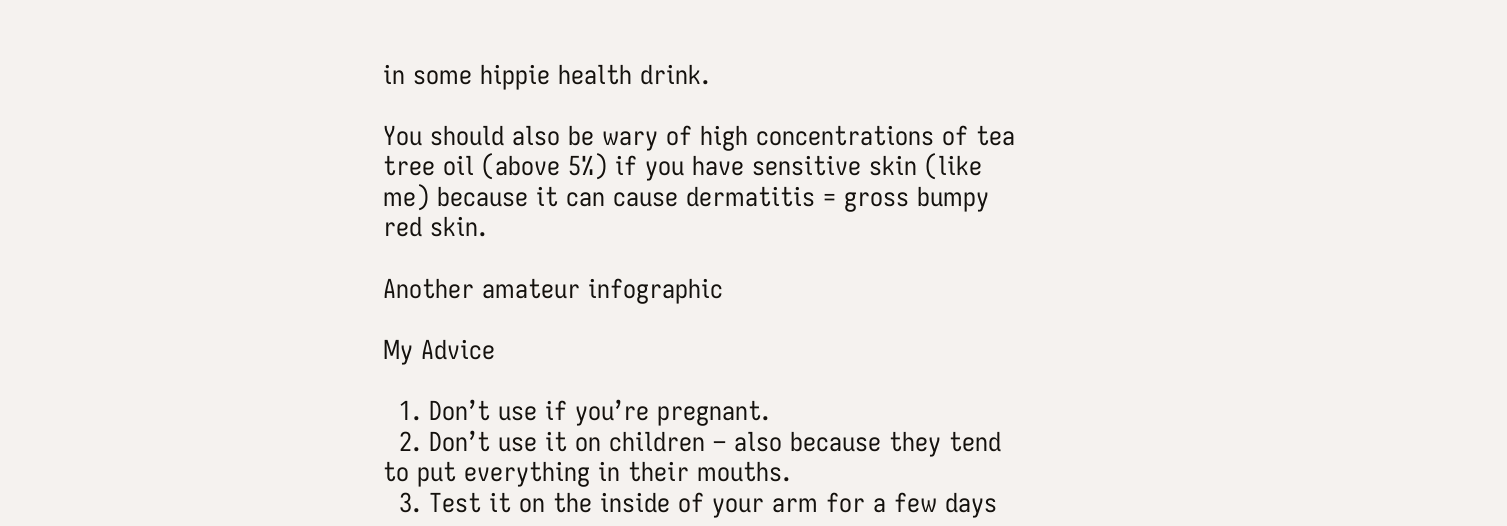in some hippie health drink.

You should also be wary of high concentrations of tea tree oil (above 5%) if you have sensitive skin (like me) because it can cause dermatitis = gross bumpy red skin.

Another amateur infographic

My Advice

  1. Don’t use if you’re pregnant.
  2. Don’t use it on children – also because they tend to put everything in their mouths.
  3. Test it on the inside of your arm for a few days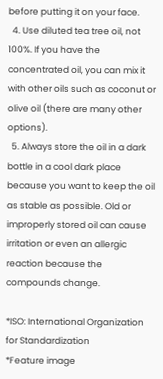before putting it on your face.
  4. Use diluted tea tree oil, not 100%. If you have the concentrated oil, you can mix it with other oils such as coconut or olive oil (there are many other options).
  5. Always store the oil in a dark bottle in a cool dark place because you want to keep the oil as stable as possible. Old or improperly stored oil can cause irritation or even an allergic reaction because the compounds change.

*ISO: International Organization for Standardization
*Feature image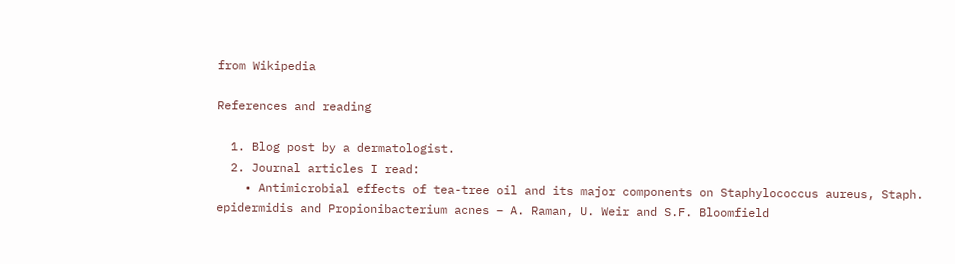from Wikipedia

References and reading

  1. Blog post by a dermatologist.
  2. Journal articles I read:
    • Antimicrobial effects of tea-tree oil and its major components on Staphylococcus aureus, Staph. epidermidis and Propionibacterium acnes – A. Raman, U. Weir and S.F. Bloomfield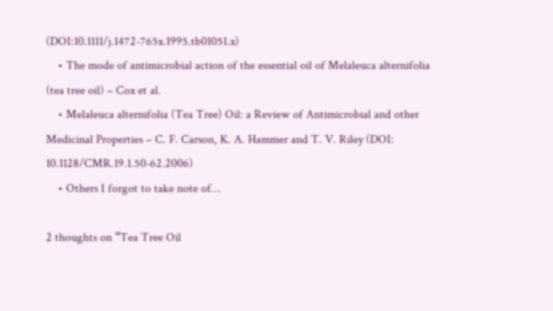(DOI:10.1111/j.1472-765x.1995.tb01051.x)
    • The mode of antimicrobial action of the essential oil of Melaleuca alternifolia (tea tree oil) – Cox et al.
    • Melaleuca alternifolia (Tea Tree) Oil: a Review of Antimicrobial and other Medicinal Properties – C. F. Carson, K. A. Hammer and T. V. Riley (DOI: 10.1128/CMR.19.1.50-62.2006)
    • Others I forgot to take note of…

2 thoughts on “Tea Tree Oil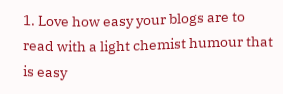1. Love how easy your blogs are to read with a light chemist humour that is easy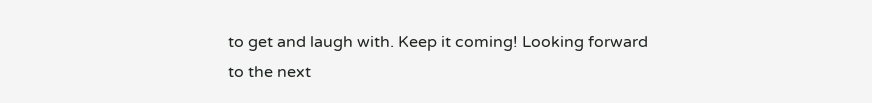to get and laugh with. Keep it coming! Looking forward to the next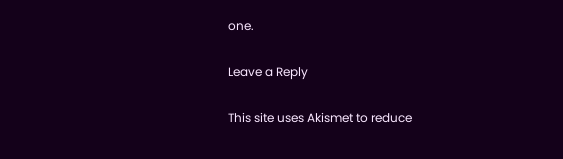one.

Leave a Reply

This site uses Akismet to reduce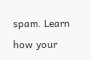spam. Learn how your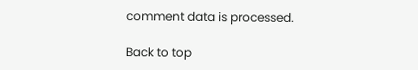comment data is processed.

Back to top